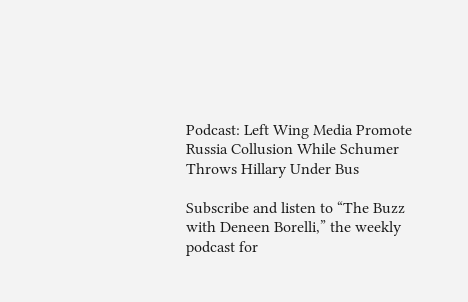Podcast: Left Wing Media Promote Russia Collusion While Schumer Throws Hillary Under Bus

Subscribe and listen to “The Buzz with Deneen Borelli,” the weekly podcast for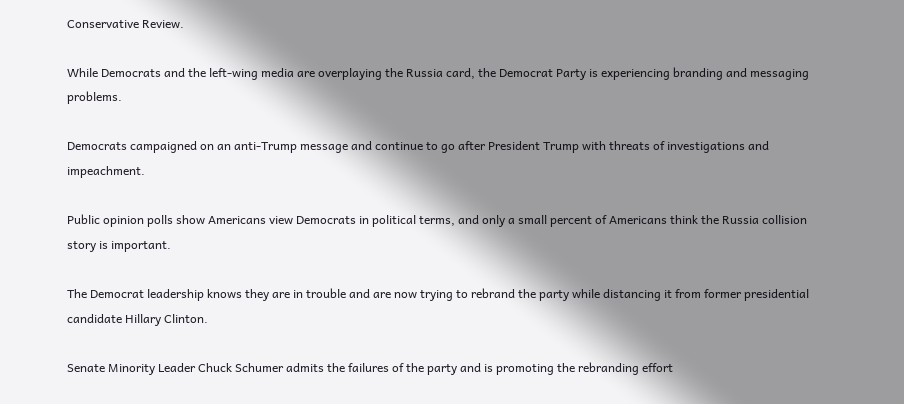Conservative Review.

While Democrats and the left-wing media are overplaying the Russia card, the Democrat Party is experiencing branding and messaging problems.

Democrats campaigned on an anti-Trump message and continue to go after President Trump with threats of investigations and impeachment.

Public opinion polls show Americans view Democrats in political terms, and only a small percent of Americans think the Russia collision story is important.

The Democrat leadership knows they are in trouble and are now trying to rebrand the party while distancing it from former presidential candidate Hillary Clinton.

Senate Minority Leader Chuck Schumer admits the failures of the party and is promoting the rebranding effort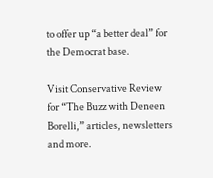to offer up “a better deal” for the Democrat base.

Visit Conservative Review for “The Buzz with Deneen Borelli,” articles, newsletters and more.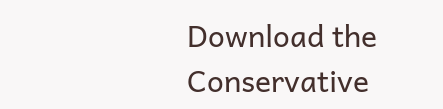Download the Conservative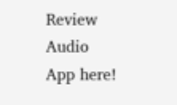Review Audio App here!